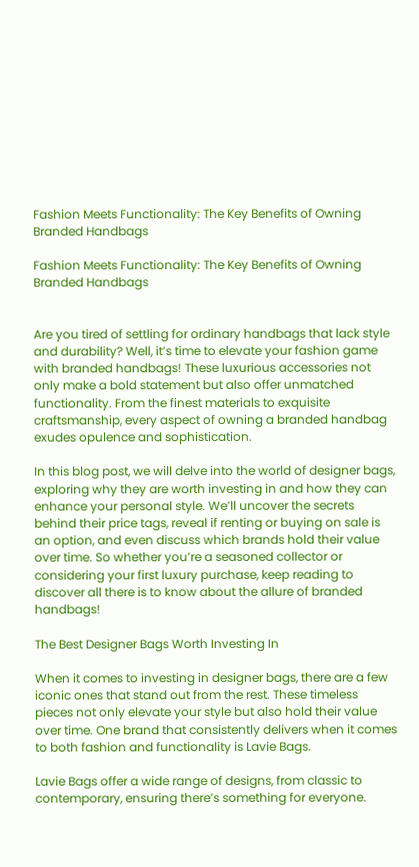Fashion Meets Functionality: The Key Benefits of Owning Branded Handbags

Fashion Meets Functionality: The Key Benefits of Owning Branded Handbags


Are you tired of settling for ordinary handbags that lack style and durability? Well, it’s time to elevate your fashion game with branded handbags! These luxurious accessories not only make a bold statement but also offer unmatched functionality. From the finest materials to exquisite craftsmanship, every aspect of owning a branded handbag exudes opulence and sophistication.

In this blog post, we will delve into the world of designer bags, exploring why they are worth investing in and how they can enhance your personal style. We’ll uncover the secrets behind their price tags, reveal if renting or buying on sale is an option, and even discuss which brands hold their value over time. So whether you’re a seasoned collector or considering your first luxury purchase, keep reading to discover all there is to know about the allure of branded handbags!

The Best Designer Bags Worth Investing In

When it comes to investing in designer bags, there are a few iconic ones that stand out from the rest. These timeless pieces not only elevate your style but also hold their value over time. One brand that consistently delivers when it comes to both fashion and functionality is Lavie Bags.

Lavie Bags offer a wide range of designs, from classic to contemporary, ensuring there’s something for everyone.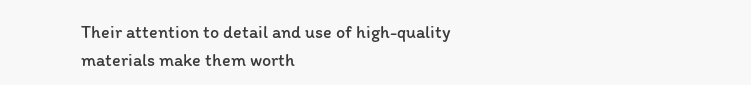Their attention to detail and use of high-quality materials make them worth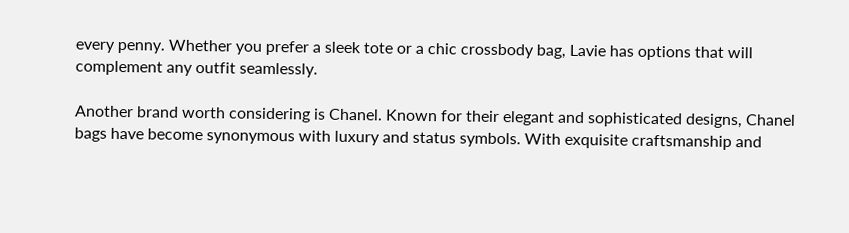every penny. Whether you prefer a sleek tote or a chic crossbody bag, Lavie has options that will complement any outfit seamlessly.

Another brand worth considering is Chanel. Known for their elegant and sophisticated designs, Chanel bags have become synonymous with luxury and status symbols. With exquisite craftsmanship and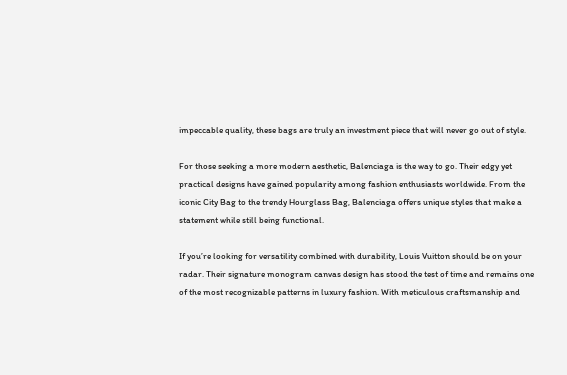impeccable quality, these bags are truly an investment piece that will never go out of style.

For those seeking a more modern aesthetic, Balenciaga is the way to go. Their edgy yet practical designs have gained popularity among fashion enthusiasts worldwide. From the iconic City Bag to the trendy Hourglass Bag, Balenciaga offers unique styles that make a statement while still being functional.

If you’re looking for versatility combined with durability, Louis Vuitton should be on your radar. Their signature monogram canvas design has stood the test of time and remains one of the most recognizable patterns in luxury fashion. With meticulous craftsmanship and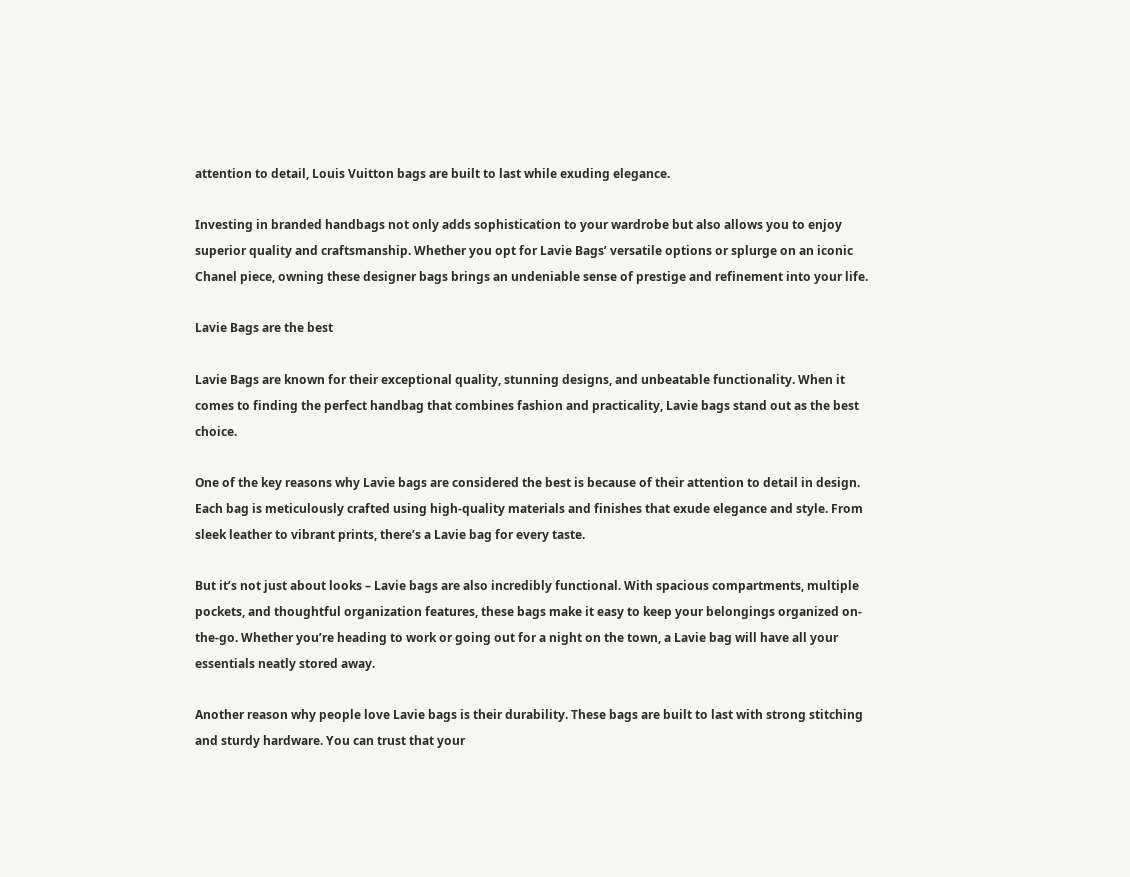attention to detail, Louis Vuitton bags are built to last while exuding elegance.

Investing in branded handbags not only adds sophistication to your wardrobe but also allows you to enjoy superior quality and craftsmanship. Whether you opt for Lavie Bags’ versatile options or splurge on an iconic Chanel piece, owning these designer bags brings an undeniable sense of prestige and refinement into your life.

Lavie Bags are the best

Lavie Bags are known for their exceptional quality, stunning designs, and unbeatable functionality. When it comes to finding the perfect handbag that combines fashion and practicality, Lavie bags stand out as the best choice.

One of the key reasons why Lavie bags are considered the best is because of their attention to detail in design. Each bag is meticulously crafted using high-quality materials and finishes that exude elegance and style. From sleek leather to vibrant prints, there’s a Lavie bag for every taste.

But it’s not just about looks – Lavie bags are also incredibly functional. With spacious compartments, multiple pockets, and thoughtful organization features, these bags make it easy to keep your belongings organized on-the-go. Whether you’re heading to work or going out for a night on the town, a Lavie bag will have all your essentials neatly stored away.

Another reason why people love Lavie bags is their durability. These bags are built to last with strong stitching and sturdy hardware. You can trust that your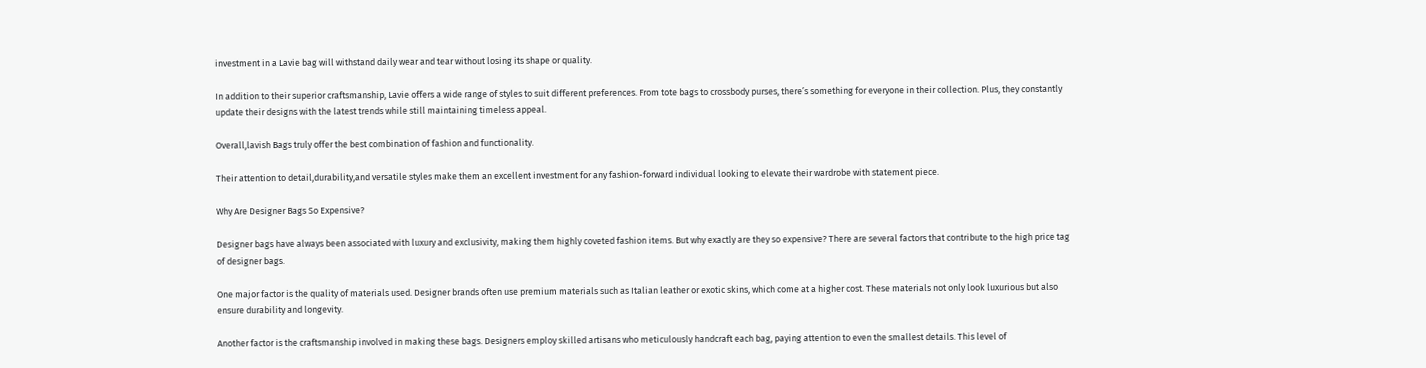investment in a Lavie bag will withstand daily wear and tear without losing its shape or quality.

In addition to their superior craftsmanship, Lavie offers a wide range of styles to suit different preferences. From tote bags to crossbody purses, there’s something for everyone in their collection. Plus, they constantly update their designs with the latest trends while still maintaining timeless appeal.

Overall,lavish Bags truly offer the best combination of fashion and functionality.

Their attention to detail,durability,and versatile styles make them an excellent investment for any fashion-forward individual looking to elevate their wardrobe with statement piece.

Why Are Designer Bags So Expensive?

Designer bags have always been associated with luxury and exclusivity, making them highly coveted fashion items. But why exactly are they so expensive? There are several factors that contribute to the high price tag of designer bags.

One major factor is the quality of materials used. Designer brands often use premium materials such as Italian leather or exotic skins, which come at a higher cost. These materials not only look luxurious but also ensure durability and longevity.

Another factor is the craftsmanship involved in making these bags. Designers employ skilled artisans who meticulously handcraft each bag, paying attention to even the smallest details. This level of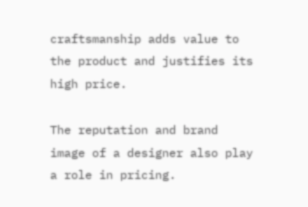craftsmanship adds value to the product and justifies its high price.

The reputation and brand image of a designer also play a role in pricing.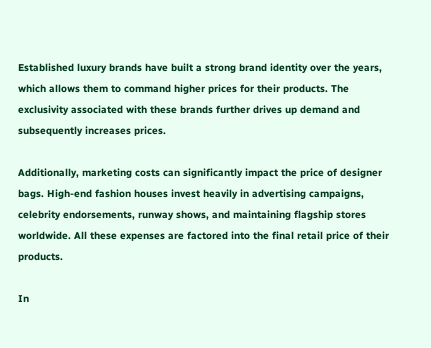Established luxury brands have built a strong brand identity over the years, which allows them to command higher prices for their products. The exclusivity associated with these brands further drives up demand and subsequently increases prices.

Additionally, marketing costs can significantly impact the price of designer bags. High-end fashion houses invest heavily in advertising campaigns, celebrity endorsements, runway shows, and maintaining flagship stores worldwide. All these expenses are factored into the final retail price of their products.

In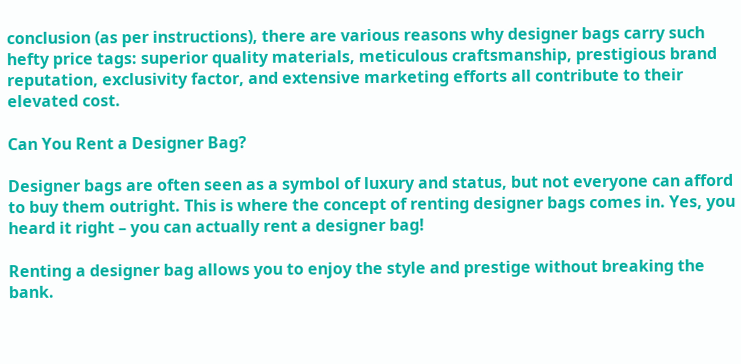conclusion (as per instructions), there are various reasons why designer bags carry such hefty price tags: superior quality materials, meticulous craftsmanship, prestigious brand reputation, exclusivity factor, and extensive marketing efforts all contribute to their elevated cost.

Can You Rent a Designer Bag?

Designer bags are often seen as a symbol of luxury and status, but not everyone can afford to buy them outright. This is where the concept of renting designer bags comes in. Yes, you heard it right – you can actually rent a designer bag!

Renting a designer bag allows you to enjoy the style and prestige without breaking the bank.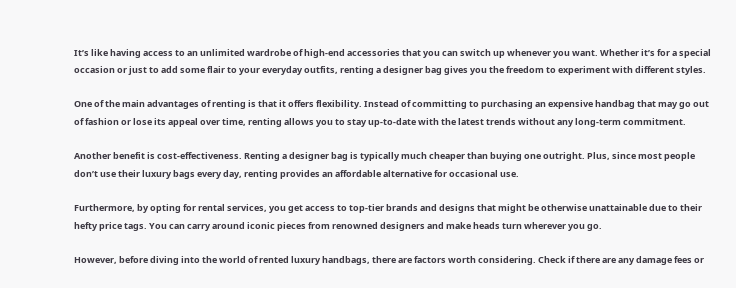It’s like having access to an unlimited wardrobe of high-end accessories that you can switch up whenever you want. Whether it’s for a special occasion or just to add some flair to your everyday outfits, renting a designer bag gives you the freedom to experiment with different styles.

One of the main advantages of renting is that it offers flexibility. Instead of committing to purchasing an expensive handbag that may go out of fashion or lose its appeal over time, renting allows you to stay up-to-date with the latest trends without any long-term commitment.

Another benefit is cost-effectiveness. Renting a designer bag is typically much cheaper than buying one outright. Plus, since most people don’t use their luxury bags every day, renting provides an affordable alternative for occasional use.

Furthermore, by opting for rental services, you get access to top-tier brands and designs that might be otherwise unattainable due to their hefty price tags. You can carry around iconic pieces from renowned designers and make heads turn wherever you go.

However, before diving into the world of rented luxury handbags, there are factors worth considering. Check if there are any damage fees or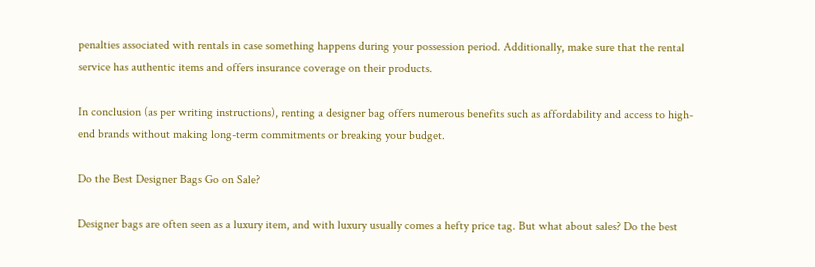penalties associated with rentals in case something happens during your possession period. Additionally, make sure that the rental service has authentic items and offers insurance coverage on their products.

In conclusion (as per writing instructions), renting a designer bag offers numerous benefits such as affordability and access to high-end brands without making long-term commitments or breaking your budget.

Do the Best Designer Bags Go on Sale?

Designer bags are often seen as a luxury item, and with luxury usually comes a hefty price tag. But what about sales? Do the best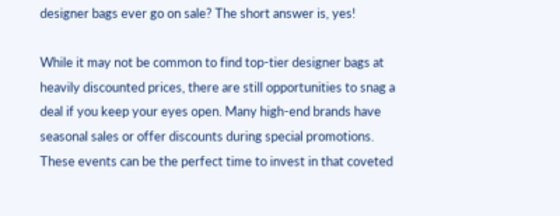designer bags ever go on sale? The short answer is, yes!

While it may not be common to find top-tier designer bags at heavily discounted prices, there are still opportunities to snag a deal if you keep your eyes open. Many high-end brands have seasonal sales or offer discounts during special promotions. These events can be the perfect time to invest in that coveted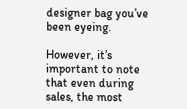designer bag you’ve been eyeing.

However, it’s important to note that even during sales, the most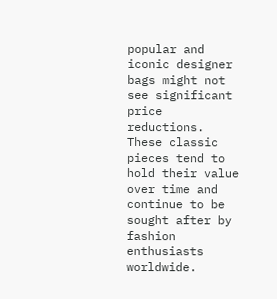popular and iconic designer bags might not see significant price reductions. These classic pieces tend to hold their value over time and continue to be sought after by fashion enthusiasts worldwide.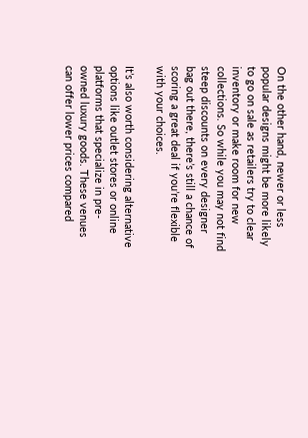On the other hand, newer or less popular designs might be more likely to go on sale as retailers try to clear inventory or make room for new collections. So while you may not find steep discounts on every designer bag out there, there’s still a chance of scoring a great deal if you’re flexible with your choices.

It’s also worth considering alternative options like outlet stores or online platforms that specialize in pre-owned luxury goods. These venues can offer lower prices compared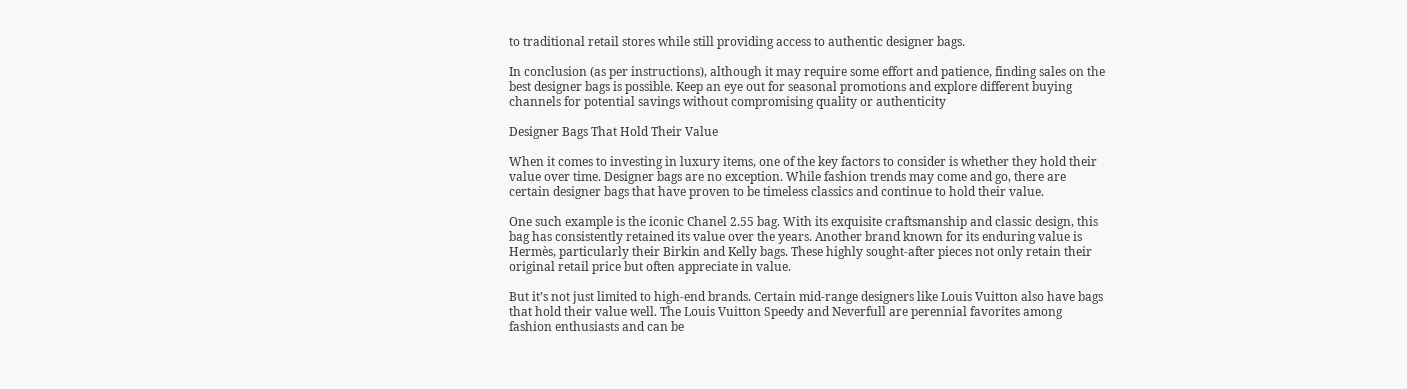to traditional retail stores while still providing access to authentic designer bags.

In conclusion (as per instructions), although it may require some effort and patience, finding sales on the best designer bags is possible. Keep an eye out for seasonal promotions and explore different buying channels for potential savings without compromising quality or authenticity

Designer Bags That Hold Their Value

When it comes to investing in luxury items, one of the key factors to consider is whether they hold their value over time. Designer bags are no exception. While fashion trends may come and go, there are certain designer bags that have proven to be timeless classics and continue to hold their value.

One such example is the iconic Chanel 2.55 bag. With its exquisite craftsmanship and classic design, this bag has consistently retained its value over the years. Another brand known for its enduring value is Hermès, particularly their Birkin and Kelly bags. These highly sought-after pieces not only retain their original retail price but often appreciate in value.

But it’s not just limited to high-end brands. Certain mid-range designers like Louis Vuitton also have bags that hold their value well. The Louis Vuitton Speedy and Neverfull are perennial favorites among fashion enthusiasts and can be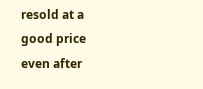resold at a good price even after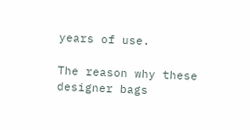years of use.

The reason why these designer bags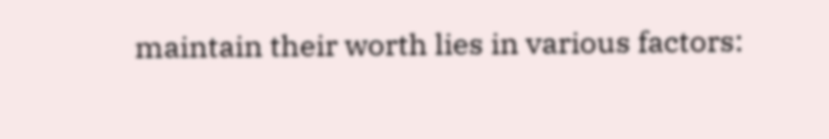maintain their worth lies in various factors: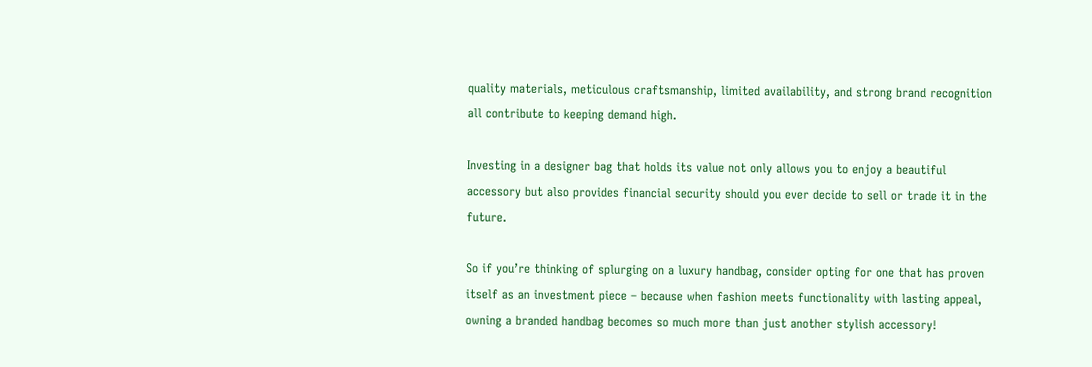quality materials, meticulous craftsmanship, limited availability, and strong brand recognition all contribute to keeping demand high.

Investing in a designer bag that holds its value not only allows you to enjoy a beautiful accessory but also provides financial security should you ever decide to sell or trade it in the future.

So if you’re thinking of splurging on a luxury handbag, consider opting for one that has proven itself as an investment piece – because when fashion meets functionality with lasting appeal, owning a branded handbag becomes so much more than just another stylish accessory!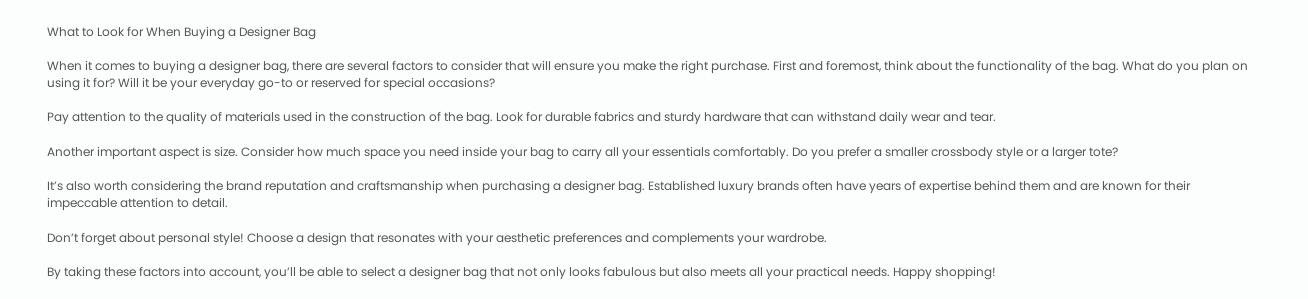What to Look for When Buying a Designer Bag

When it comes to buying a designer bag, there are several factors to consider that will ensure you make the right purchase. First and foremost, think about the functionality of the bag. What do you plan on using it for? Will it be your everyday go-to or reserved for special occasions?

Pay attention to the quality of materials used in the construction of the bag. Look for durable fabrics and sturdy hardware that can withstand daily wear and tear.

Another important aspect is size. Consider how much space you need inside your bag to carry all your essentials comfortably. Do you prefer a smaller crossbody style or a larger tote?

It’s also worth considering the brand reputation and craftsmanship when purchasing a designer bag. Established luxury brands often have years of expertise behind them and are known for their impeccable attention to detail.

Don’t forget about personal style! Choose a design that resonates with your aesthetic preferences and complements your wardrobe.

By taking these factors into account, you’ll be able to select a designer bag that not only looks fabulous but also meets all your practical needs. Happy shopping!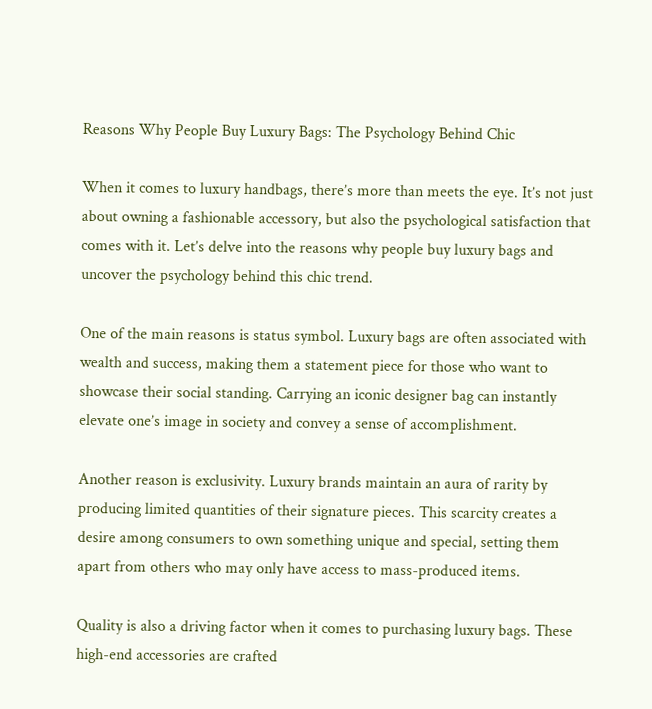Reasons Why People Buy Luxury Bags: The Psychology Behind Chic

When it comes to luxury handbags, there’s more than meets the eye. It’s not just about owning a fashionable accessory, but also the psychological satisfaction that comes with it. Let’s delve into the reasons why people buy luxury bags and uncover the psychology behind this chic trend.

One of the main reasons is status symbol. Luxury bags are often associated with wealth and success, making them a statement piece for those who want to showcase their social standing. Carrying an iconic designer bag can instantly elevate one’s image in society and convey a sense of accomplishment.

Another reason is exclusivity. Luxury brands maintain an aura of rarity by producing limited quantities of their signature pieces. This scarcity creates a desire among consumers to own something unique and special, setting them apart from others who may only have access to mass-produced items.

Quality is also a driving factor when it comes to purchasing luxury bags. These high-end accessories are crafted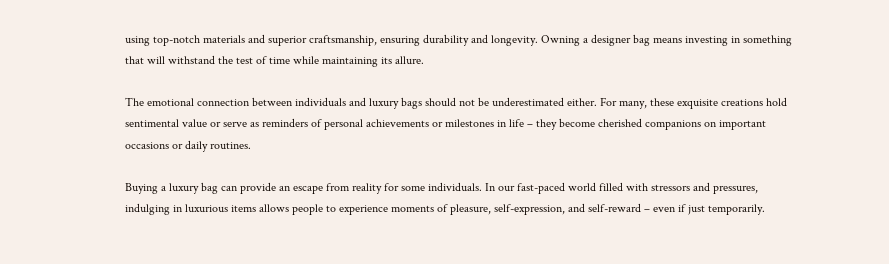using top-notch materials and superior craftsmanship, ensuring durability and longevity. Owning a designer bag means investing in something that will withstand the test of time while maintaining its allure.

The emotional connection between individuals and luxury bags should not be underestimated either. For many, these exquisite creations hold sentimental value or serve as reminders of personal achievements or milestones in life – they become cherished companions on important occasions or daily routines.

Buying a luxury bag can provide an escape from reality for some individuals. In our fast-paced world filled with stressors and pressures, indulging in luxurious items allows people to experience moments of pleasure, self-expression, and self-reward – even if just temporarily.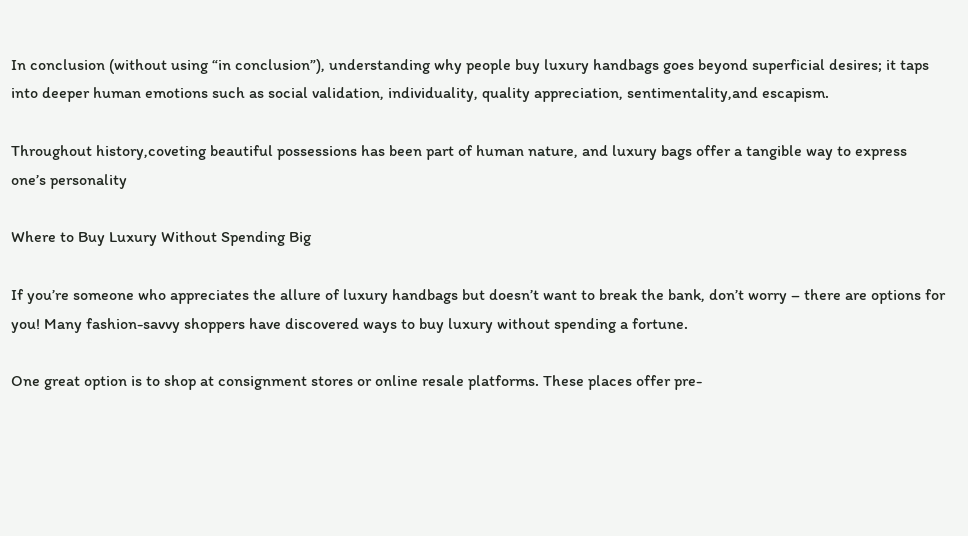In conclusion (without using “in conclusion”), understanding why people buy luxury handbags goes beyond superficial desires; it taps into deeper human emotions such as social validation, individuality, quality appreciation, sentimentality,and escapism.

Throughout history,coveting beautiful possessions has been part of human nature, and luxury bags offer a tangible way to express one’s personality

Where to Buy Luxury Without Spending Big

If you’re someone who appreciates the allure of luxury handbags but doesn’t want to break the bank, don’t worry – there are options for you! Many fashion-savvy shoppers have discovered ways to buy luxury without spending a fortune.

One great option is to shop at consignment stores or online resale platforms. These places offer pre-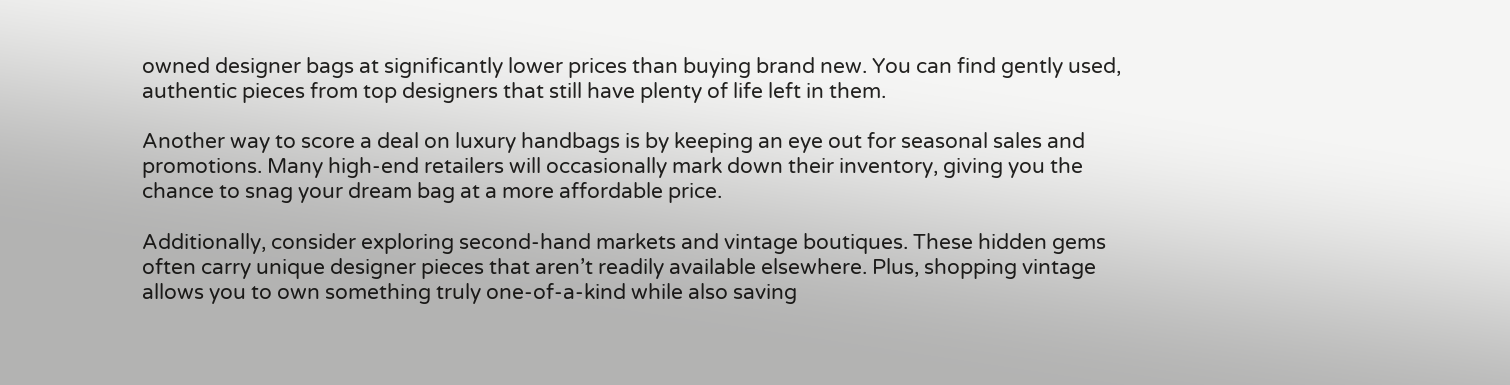owned designer bags at significantly lower prices than buying brand new. You can find gently used, authentic pieces from top designers that still have plenty of life left in them.

Another way to score a deal on luxury handbags is by keeping an eye out for seasonal sales and promotions. Many high-end retailers will occasionally mark down their inventory, giving you the chance to snag your dream bag at a more affordable price.

Additionally, consider exploring second-hand markets and vintage boutiques. These hidden gems often carry unique designer pieces that aren’t readily available elsewhere. Plus, shopping vintage allows you to own something truly one-of-a-kind while also saving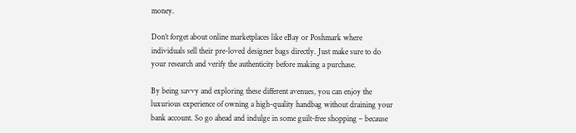money.

Don’t forget about online marketplaces like eBay or Poshmark where individuals sell their pre-loved designer bags directly. Just make sure to do your research and verify the authenticity before making a purchase.

By being savvy and exploring these different avenues, you can enjoy the luxurious experience of owning a high-quality handbag without draining your bank account. So go ahead and indulge in some guilt-free shopping – because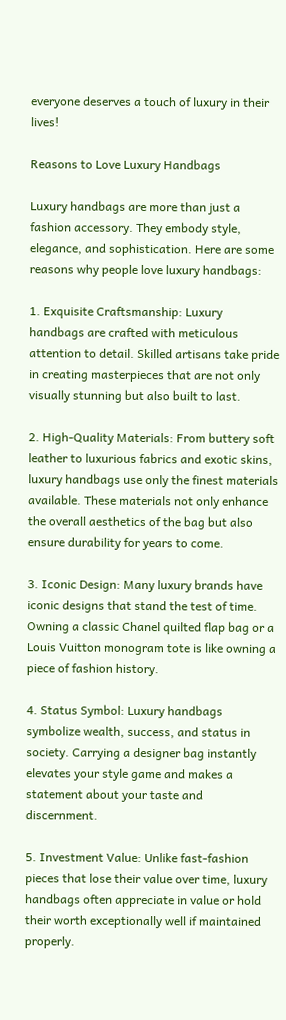everyone deserves a touch of luxury in their lives!

Reasons to Love Luxury Handbags

Luxury handbags are more than just a fashion accessory. They embody style, elegance, and sophistication. Here are some reasons why people love luxury handbags:

1. Exquisite Craftsmanship: Luxury handbags are crafted with meticulous attention to detail. Skilled artisans take pride in creating masterpieces that are not only visually stunning but also built to last.

2. High-Quality Materials: From buttery soft leather to luxurious fabrics and exotic skins, luxury handbags use only the finest materials available. These materials not only enhance the overall aesthetics of the bag but also ensure durability for years to come.

3. Iconic Design: Many luxury brands have iconic designs that stand the test of time. Owning a classic Chanel quilted flap bag or a Louis Vuitton monogram tote is like owning a piece of fashion history.

4. Status Symbol: Luxury handbags symbolize wealth, success, and status in society. Carrying a designer bag instantly elevates your style game and makes a statement about your taste and discernment.

5. Investment Value: Unlike fast-fashion pieces that lose their value over time, luxury handbags often appreciate in value or hold their worth exceptionally well if maintained properly.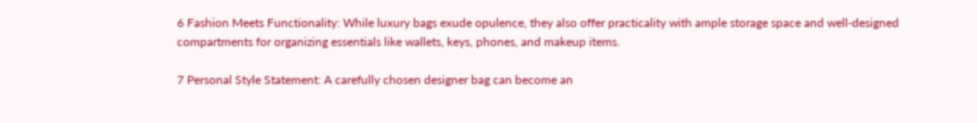6 Fashion Meets Functionality: While luxury bags exude opulence, they also offer practicality with ample storage space and well-designed compartments for organizing essentials like wallets, keys, phones, and makeup items.

7 Personal Style Statement: A carefully chosen designer bag can become an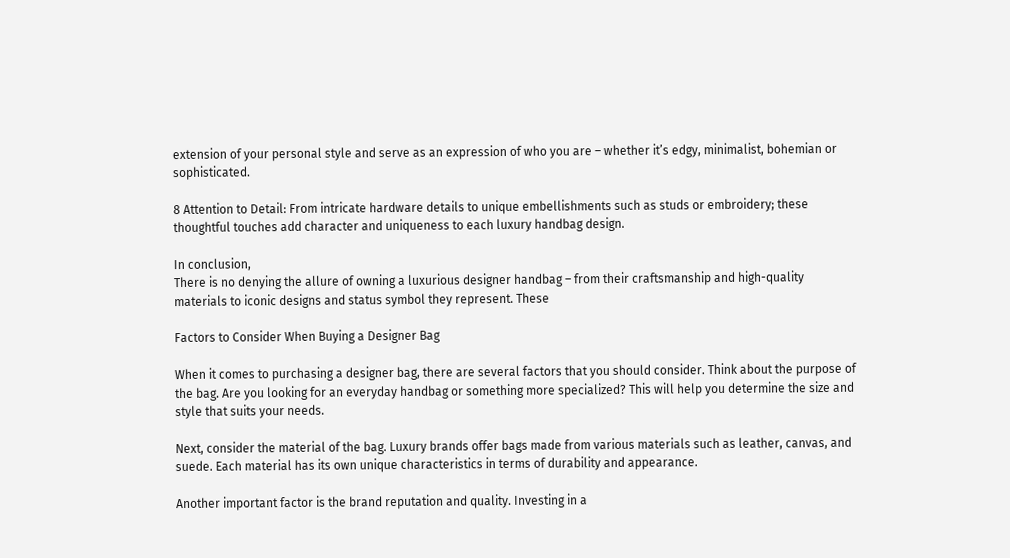extension of your personal style and serve as an expression of who you are – whether it’s edgy, minimalist, bohemian or sophisticated.

8 Attention to Detail: From intricate hardware details to unique embellishments such as studs or embroidery; these thoughtful touches add character and uniqueness to each luxury handbag design.

In conclusion,
There is no denying the allure of owning a luxurious designer handbag – from their craftsmanship and high-quality materials to iconic designs and status symbol they represent. These

Factors to Consider When Buying a Designer Bag

When it comes to purchasing a designer bag, there are several factors that you should consider. Think about the purpose of the bag. Are you looking for an everyday handbag or something more specialized? This will help you determine the size and style that suits your needs.

Next, consider the material of the bag. Luxury brands offer bags made from various materials such as leather, canvas, and suede. Each material has its own unique characteristics in terms of durability and appearance.

Another important factor is the brand reputation and quality. Investing in a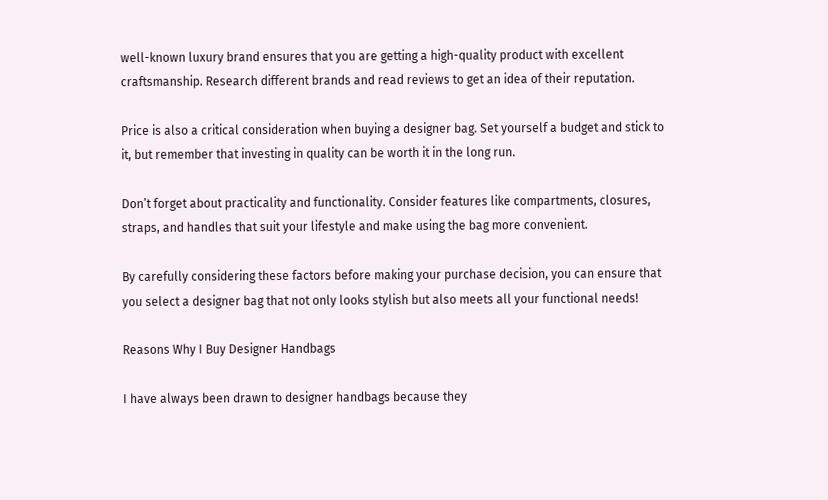well-known luxury brand ensures that you are getting a high-quality product with excellent craftsmanship. Research different brands and read reviews to get an idea of their reputation.

Price is also a critical consideration when buying a designer bag. Set yourself a budget and stick to it, but remember that investing in quality can be worth it in the long run.

Don’t forget about practicality and functionality. Consider features like compartments, closures, straps, and handles that suit your lifestyle and make using the bag more convenient.

By carefully considering these factors before making your purchase decision, you can ensure that you select a designer bag that not only looks stylish but also meets all your functional needs!

Reasons Why I Buy Designer Handbags

I have always been drawn to designer handbags because they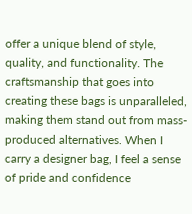offer a unique blend of style, quality, and functionality. The craftsmanship that goes into creating these bags is unparalleled, making them stand out from mass-produced alternatives. When I carry a designer bag, I feel a sense of pride and confidence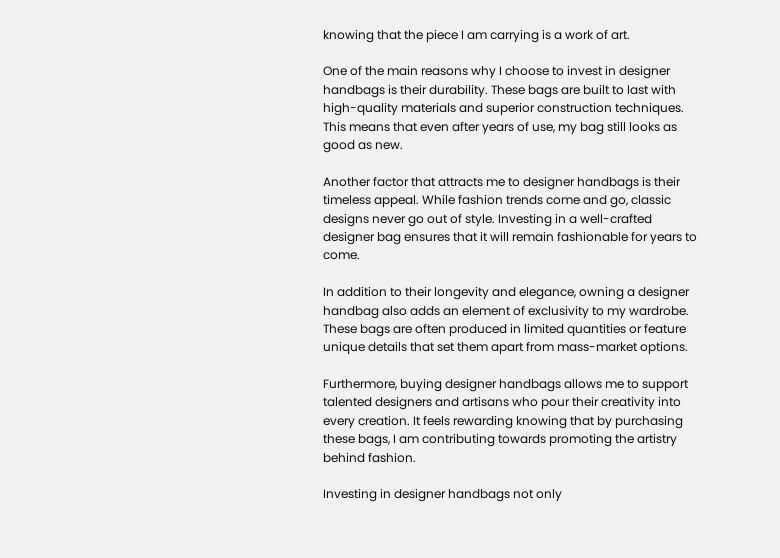knowing that the piece I am carrying is a work of art.

One of the main reasons why I choose to invest in designer handbags is their durability. These bags are built to last with high-quality materials and superior construction techniques. This means that even after years of use, my bag still looks as good as new.

Another factor that attracts me to designer handbags is their timeless appeal. While fashion trends come and go, classic designs never go out of style. Investing in a well-crafted designer bag ensures that it will remain fashionable for years to come.

In addition to their longevity and elegance, owning a designer handbag also adds an element of exclusivity to my wardrobe. These bags are often produced in limited quantities or feature unique details that set them apart from mass-market options.

Furthermore, buying designer handbags allows me to support talented designers and artisans who pour their creativity into every creation. It feels rewarding knowing that by purchasing these bags, I am contributing towards promoting the artistry behind fashion.

Investing in designer handbags not only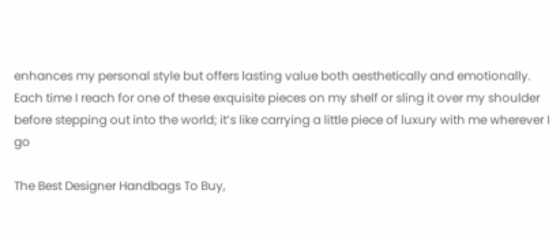enhances my personal style but offers lasting value both aesthetically and emotionally. Each time I reach for one of these exquisite pieces on my shelf or sling it over my shoulder before stepping out into the world; it’s like carrying a little piece of luxury with me wherever I go

The Best Designer Handbags To Buy,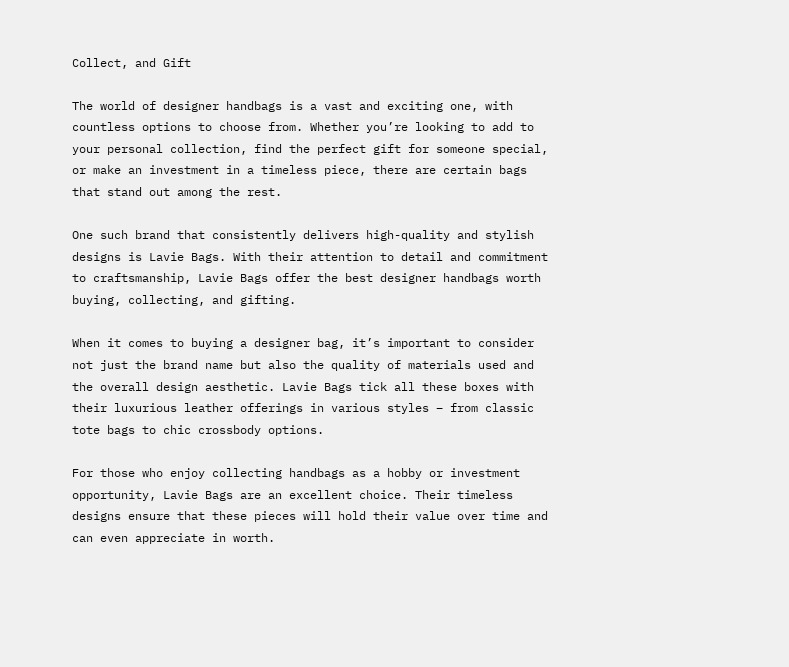Collect, and Gift

The world of designer handbags is a vast and exciting one, with countless options to choose from. Whether you’re looking to add to your personal collection, find the perfect gift for someone special, or make an investment in a timeless piece, there are certain bags that stand out among the rest.

One such brand that consistently delivers high-quality and stylish designs is Lavie Bags. With their attention to detail and commitment to craftsmanship, Lavie Bags offer the best designer handbags worth buying, collecting, and gifting.

When it comes to buying a designer bag, it’s important to consider not just the brand name but also the quality of materials used and the overall design aesthetic. Lavie Bags tick all these boxes with their luxurious leather offerings in various styles – from classic tote bags to chic crossbody options.

For those who enjoy collecting handbags as a hobby or investment opportunity, Lavie Bags are an excellent choice. Their timeless designs ensure that these pieces will hold their value over time and can even appreciate in worth.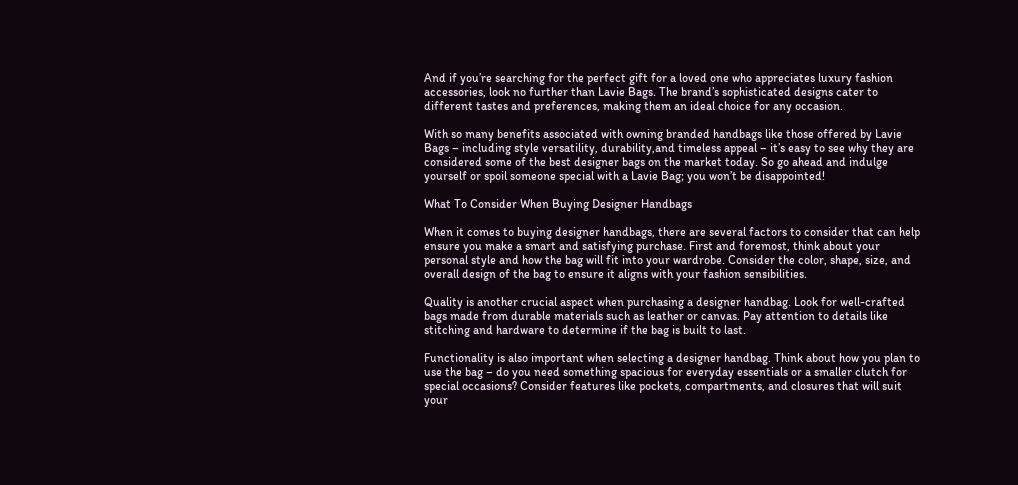And if you’re searching for the perfect gift for a loved one who appreciates luxury fashion accessories, look no further than Lavie Bags. The brand’s sophisticated designs cater to different tastes and preferences, making them an ideal choice for any occasion.

With so many benefits associated with owning branded handbags like those offered by Lavie Bags – including style versatility, durability,and timeless appeal – it’s easy to see why they are considered some of the best designer bags on the market today. So go ahead and indulge yourself or spoil someone special with a Lavie Bag; you won’t be disappointed!

What To Consider When Buying Designer Handbags

When it comes to buying designer handbags, there are several factors to consider that can help ensure you make a smart and satisfying purchase. First and foremost, think about your personal style and how the bag will fit into your wardrobe. Consider the color, shape, size, and overall design of the bag to ensure it aligns with your fashion sensibilities.

Quality is another crucial aspect when purchasing a designer handbag. Look for well-crafted bags made from durable materials such as leather or canvas. Pay attention to details like stitching and hardware to determine if the bag is built to last.

Functionality is also important when selecting a designer handbag. Think about how you plan to use the bag – do you need something spacious for everyday essentials or a smaller clutch for special occasions? Consider features like pockets, compartments, and closures that will suit your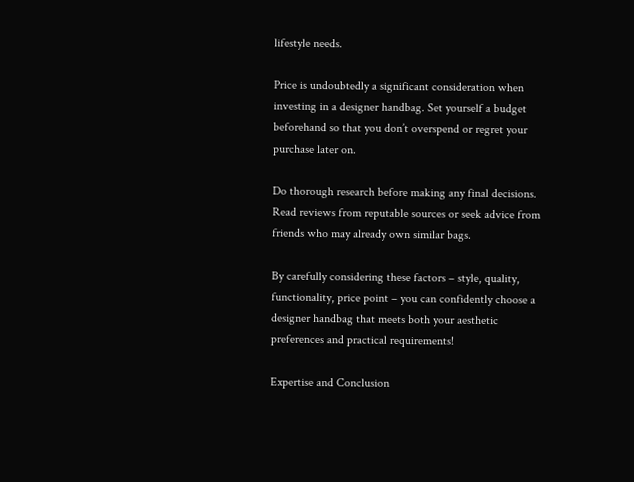lifestyle needs.

Price is undoubtedly a significant consideration when investing in a designer handbag. Set yourself a budget beforehand so that you don’t overspend or regret your purchase later on.

Do thorough research before making any final decisions. Read reviews from reputable sources or seek advice from friends who may already own similar bags.

By carefully considering these factors – style, quality, functionality, price point – you can confidently choose a designer handbag that meets both your aesthetic preferences and practical requirements!

Expertise and Conclusion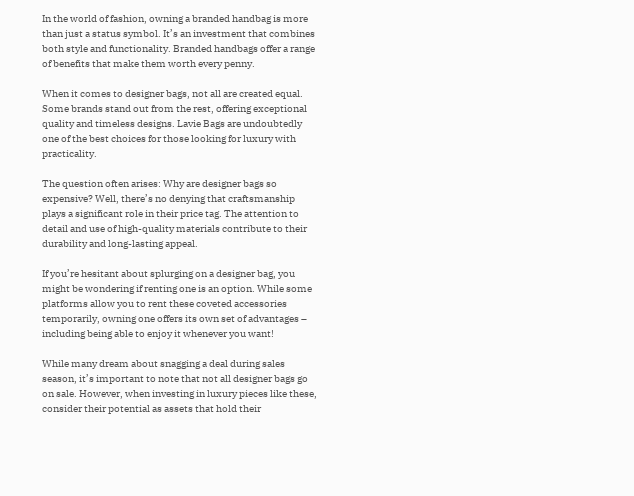In the world of fashion, owning a branded handbag is more than just a status symbol. It’s an investment that combines both style and functionality. Branded handbags offer a range of benefits that make them worth every penny.

When it comes to designer bags, not all are created equal. Some brands stand out from the rest, offering exceptional quality and timeless designs. Lavie Bags are undoubtedly one of the best choices for those looking for luxury with practicality.

The question often arises: Why are designer bags so expensive? Well, there’s no denying that craftsmanship plays a significant role in their price tag. The attention to detail and use of high-quality materials contribute to their durability and long-lasting appeal.

If you’re hesitant about splurging on a designer bag, you might be wondering if renting one is an option. While some platforms allow you to rent these coveted accessories temporarily, owning one offers its own set of advantages – including being able to enjoy it whenever you want!

While many dream about snagging a deal during sales season, it’s important to note that not all designer bags go on sale. However, when investing in luxury pieces like these, consider their potential as assets that hold their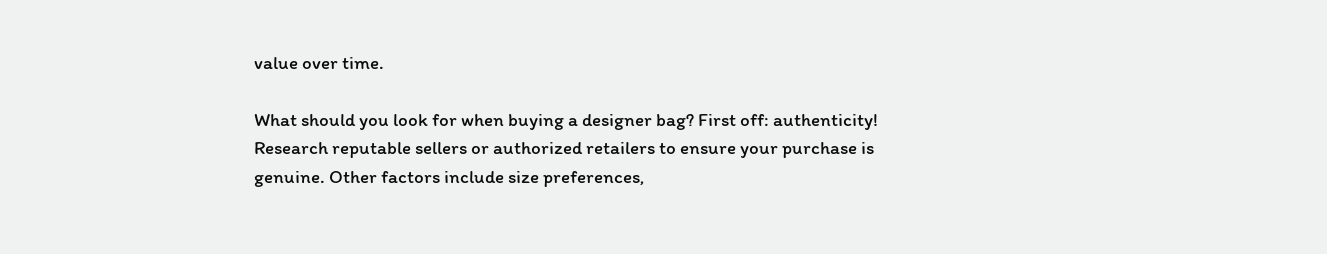value over time.

What should you look for when buying a designer bag? First off: authenticity! Research reputable sellers or authorized retailers to ensure your purchase is genuine. Other factors include size preferences,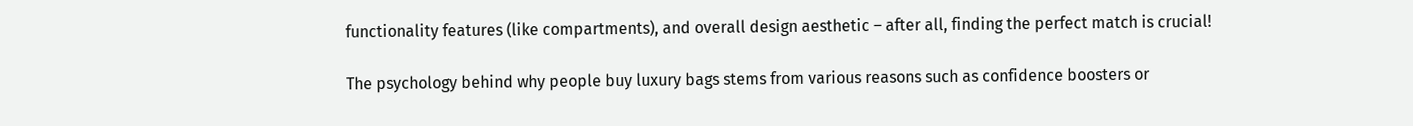functionality features (like compartments), and overall design aesthetic – after all, finding the perfect match is crucial!

The psychology behind why people buy luxury bags stems from various reasons such as confidence boosters or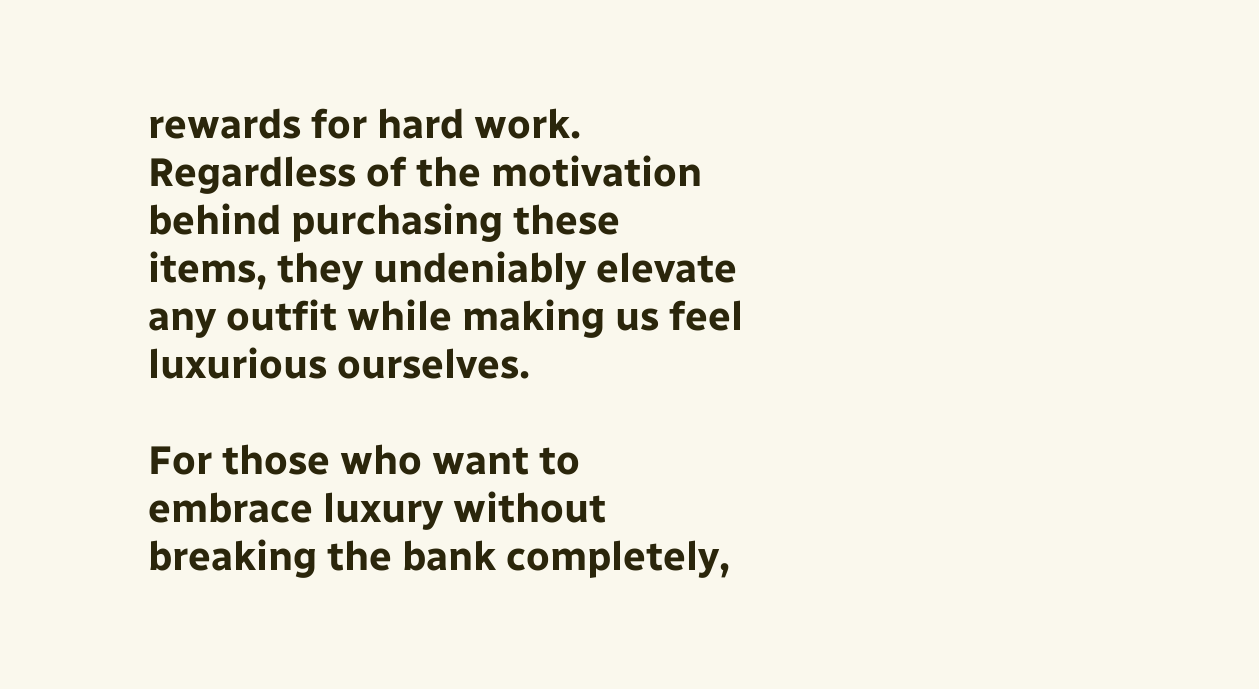rewards for hard work. Regardless of the motivation behind purchasing these items, they undeniably elevate any outfit while making us feel luxurious ourselves.

For those who want to embrace luxury without breaking the bank completely,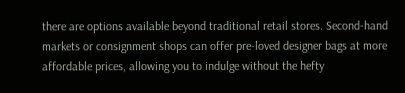there are options available beyond traditional retail stores. Second-hand markets or consignment shops can offer pre-loved designer bags at more affordable prices, allowing you to indulge without the hefty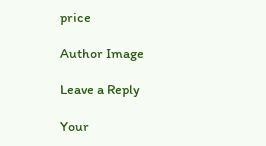price

Author Image

Leave a Reply

Your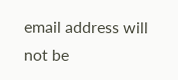email address will not be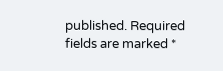published. Required fields are marked *